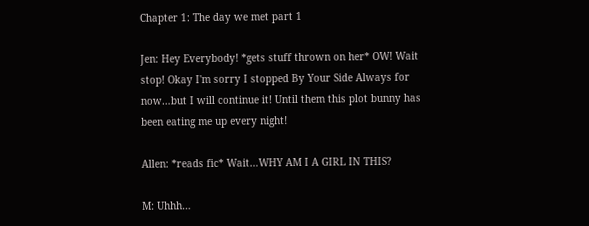Chapter 1: The day we met part 1

Jen: Hey Everybody! *gets stuff thrown on her* OW! Wait stop! Okay I'm sorry I stopped By Your Side Always for now…but I will continue it! Until them this plot bunny has been eating me up every night!

Allen: *reads fic* Wait…WHY AM I A GIRL IN THIS?

M: Uhhh…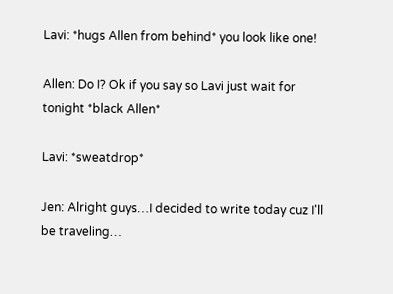Lavi: *hugs Allen from behind* you look like one!

Allen: Do I? Ok if you say so Lavi just wait for tonight *black Allen*

Lavi: *sweatdrop*

Jen: Alright guys…I decided to write today cuz I'll be traveling…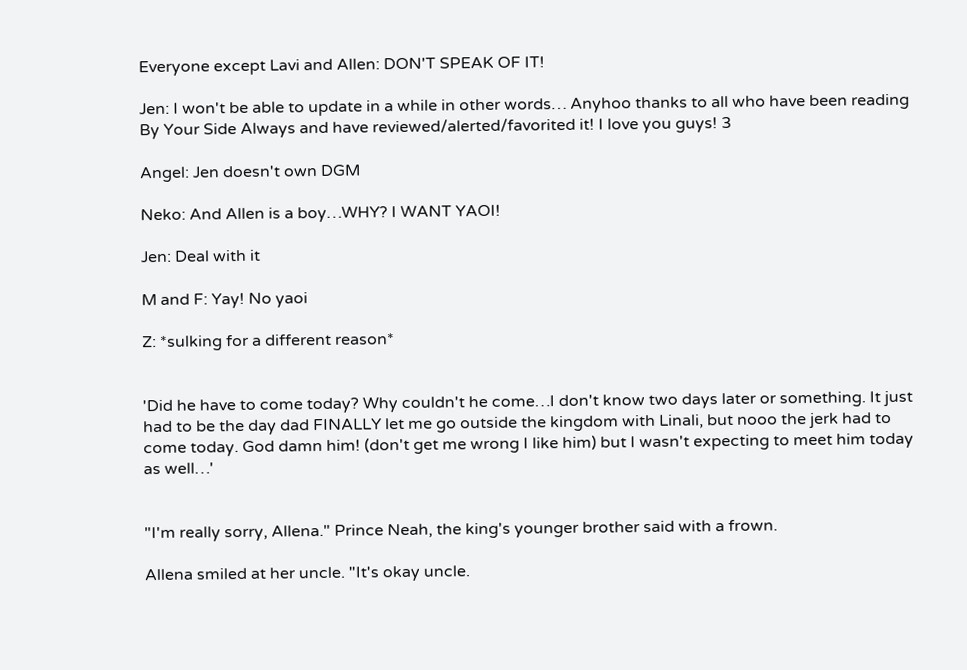Everyone except Lavi and Allen: DON'T SPEAK OF IT!

Jen: I won't be able to update in a while in other words… Anyhoo thanks to all who have been reading By Your Side Always and have reviewed/alerted/favorited it! I love you guys! 3

Angel: Jen doesn't own DGM

Neko: And Allen is a boy…WHY? I WANT YAOI!

Jen: Deal with it

M and F: Yay! No yaoi

Z: *sulking for a different reason*


'Did he have to come today? Why couldn't he come…I don't know two days later or something. It just had to be the day dad FINALLY let me go outside the kingdom with Linali, but nooo the jerk had to come today. God damn him! (don't get me wrong I like him) but I wasn't expecting to meet him today as well…'


"I'm really sorry, Allena." Prince Neah, the king's younger brother said with a frown.

Allena smiled at her uncle. "It's okay uncle.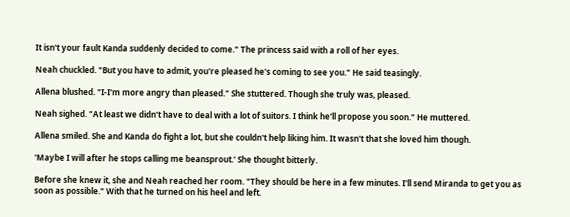It isn't your fault Kanda suddenly decided to come." The princess said with a roll of her eyes.

Neah chuckled. "But you have to admit, you're pleased he's coming to see you." He said teasingly.

Allena blushed. "I-I'm more angry than pleased." She stuttered. Though she truly was, pleased.

Neah sighed. "At least we didn't have to deal with a lot of suitors. I think he'll propose you soon." He muttered.

Allena smiled. She and Kanda do fight a lot, but she couldn't help liking him. It wasn't that she loved him though.

'Maybe I will after he stops calling me beansprout.' She thought bitterly.

Before she knew it, she and Neah reached her room. "They should be here in a few minutes. I'll send Miranda to get you as soon as possible." With that he turned on his heel and left.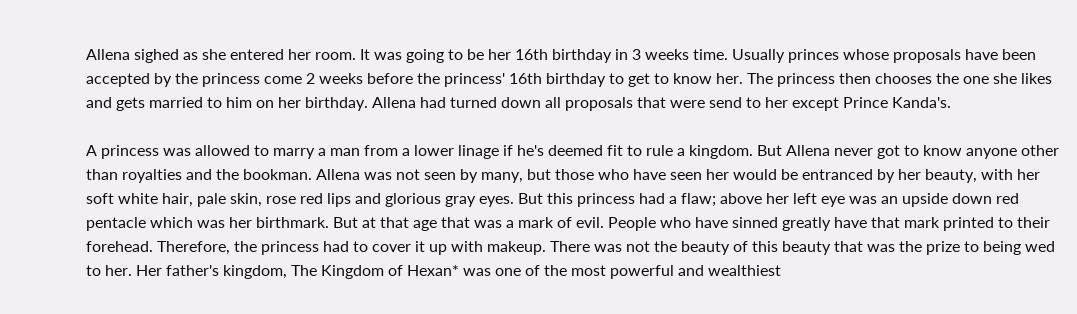Allena sighed as she entered her room. It was going to be her 16th birthday in 3 weeks time. Usually princes whose proposals have been accepted by the princess come 2 weeks before the princess' 16th birthday to get to know her. The princess then chooses the one she likes and gets married to him on her birthday. Allena had turned down all proposals that were send to her except Prince Kanda's.

A princess was allowed to marry a man from a lower linage if he's deemed fit to rule a kingdom. But Allena never got to know anyone other than royalties and the bookman. Allena was not seen by many, but those who have seen her would be entranced by her beauty, with her soft white hair, pale skin, rose red lips and glorious gray eyes. But this princess had a flaw; above her left eye was an upside down red pentacle which was her birthmark. But at that age that was a mark of evil. People who have sinned greatly have that mark printed to their forehead. Therefore, the princess had to cover it up with makeup. There was not the beauty of this beauty that was the prize to being wed to her. Her father's kingdom, The Kingdom of Hexan* was one of the most powerful and wealthiest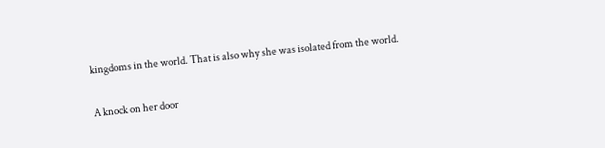kingdoms in the world. That is also why she was isolated from the world.

A knock on her door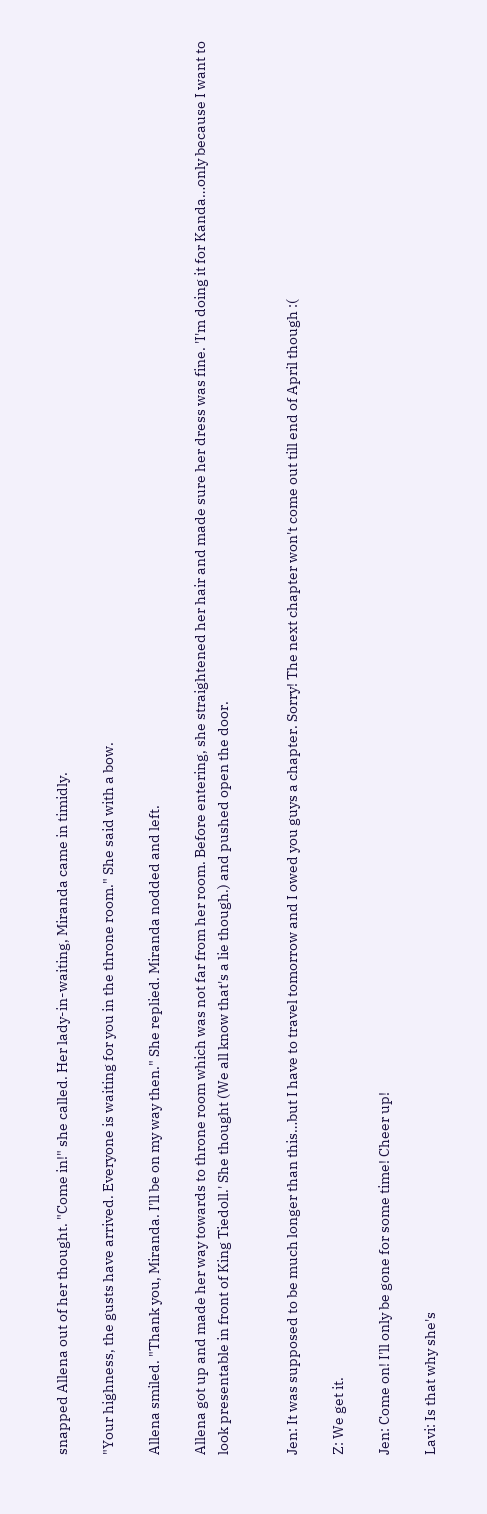snapped Allena out of her thought. "Come in!" she called. Her lady-in-waiting, Miranda came in timidly.

"Your highness, the gusts have arrived. Everyone is waiting for you in the throne room." She said with a bow.

Allena smiled. "Thank you, Miranda. I'll be on my way then." She replied. Miranda nodded and left.

Allena got up and made her way towards to throne room which was not far from her room. Before entering, she straightened her hair and made sure her dress was fine. 'I'm doing it for Kanda…only because I want to look presentable in front of King Tiedoll.' She thought (We all know that's a lie though.) and pushed open the door.


Jen: It was supposed to be much longer than this…but I have to travel tomorrow and I owed you guys a chapter. Sorry! The next chapter won't come out till end of April though :(

Z: We get it.

Jen: Come on! I'll only be gone for some time! Cheer up!

Lavi: Is that why she's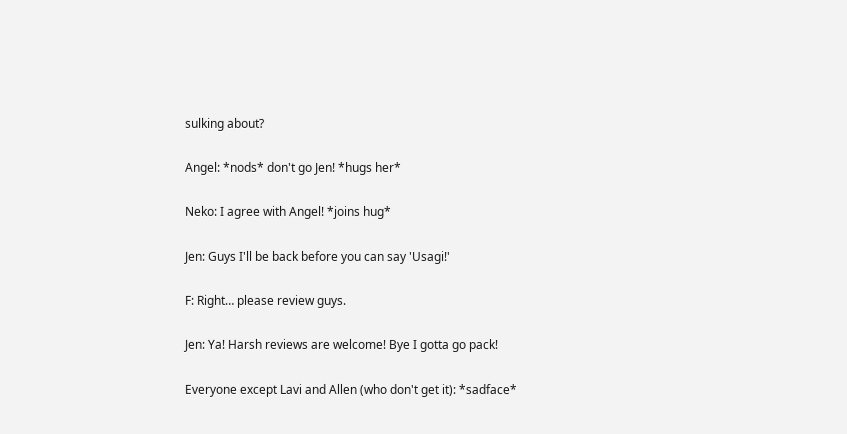sulking about?

Angel: *nods* don't go Jen! *hugs her*

Neko: I agree with Angel! *joins hug*

Jen: Guys I'll be back before you can say 'Usagi!'

F: Right… please review guys.

Jen: Ya! Harsh reviews are welcome! Bye I gotta go pack!

Everyone except Lavi and Allen (who don't get it): *sadface*